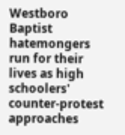Westboro Baptist hatemongers run for their lives as high schoolers' counter-protest approaches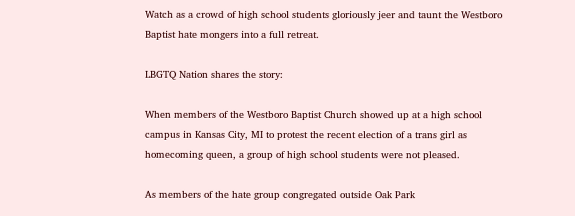Watch as a crowd of high school students gloriously jeer and taunt the Westboro Baptist hate mongers into a full retreat.

LBGTQ Nation shares the story:

When members of the Westboro Baptist Church showed up at a high school campus in Kansas City, MI to protest the recent election of a trans girl as homecoming queen, a group of high school students were not pleased.

As members of the hate group congregated outside Oak Park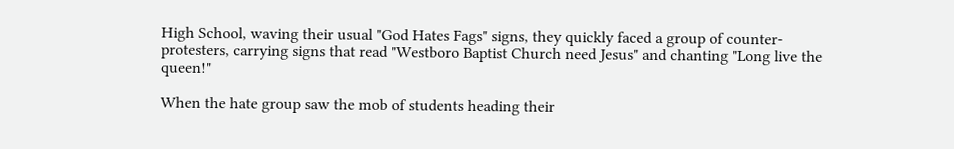High School, waving their usual "God Hates Fags" signs, they quickly faced a group of counter-protesters, carrying signs that read "Westboro Baptist Church need Jesus" and chanting "Long live the queen!"

When the hate group saw the mob of students heading their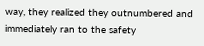way, they realized they outnumbered and immediately ran to the safety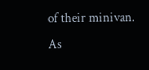of their minivan. As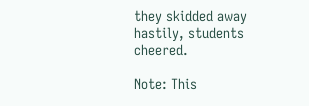they skidded away hastily, students cheered.

Note: This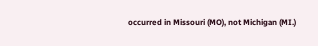occurred in Missouri (MO), not Michigan (MI.)